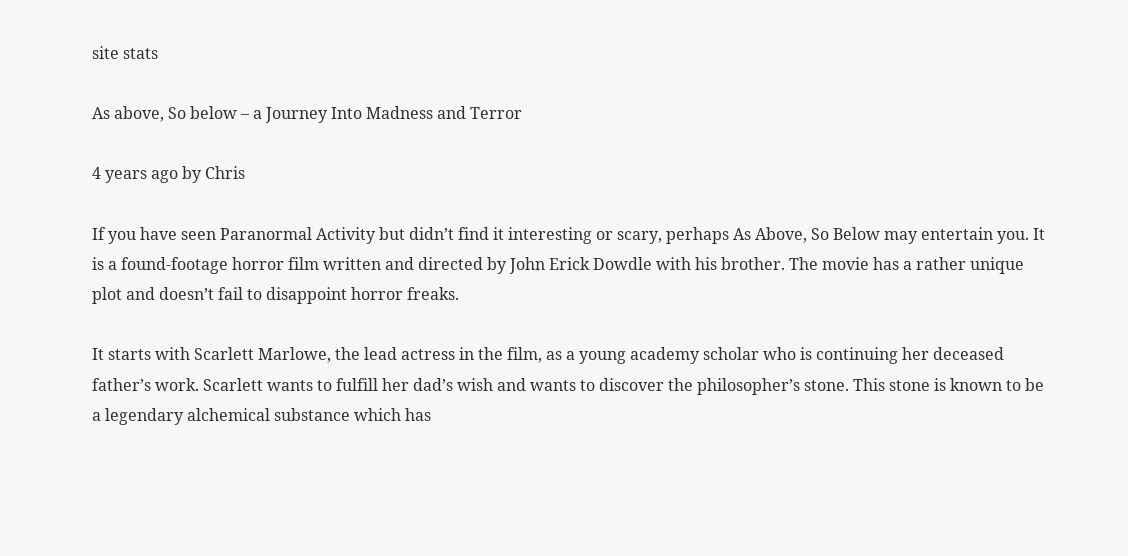site stats

As above, So below – a Journey Into Madness and Terror

4 years ago by Chris

If you have seen Paranormal Activity but didn’t find it interesting or scary, perhaps As Above, So Below may entertain you. It is a found-footage horror film written and directed by John Erick Dowdle with his brother. The movie has a rather unique plot and doesn’t fail to disappoint horror freaks.

It starts with Scarlett Marlowe, the lead actress in the film, as a young academy scholar who is continuing her deceased father’s work. Scarlett wants to fulfill her dad’s wish and wants to discover the philosopher’s stone. This stone is known to be a legendary alchemical substance which has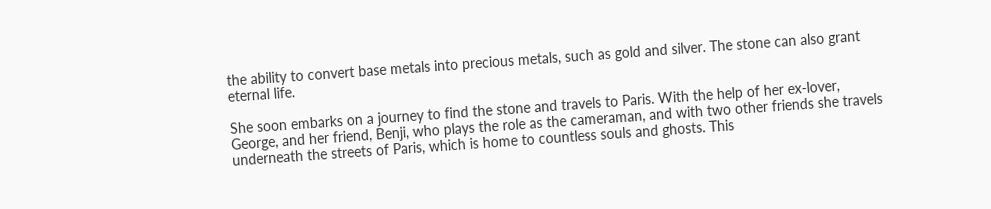the ability to convert base metals into precious metals, such as gold and silver. The stone can also grant eternal life.

She soon embarks on a journey to find the stone and travels to Paris. With the help of her ex-lover, George, and her friend, Benji, who plays the role as the cameraman, and with two other friends she travels underneath the streets of Paris, which is home to countless souls and ghosts. This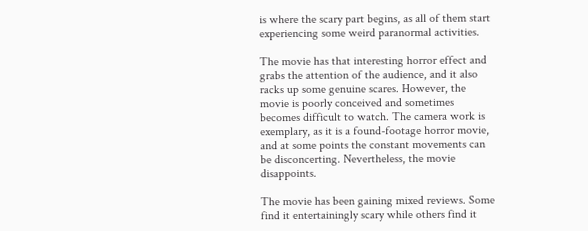is where the scary part begins, as all of them start experiencing some weird paranormal activities.

The movie has that interesting horror effect and grabs the attention of the audience, and it also racks up some genuine scares. However, the movie is poorly conceived and sometimes becomes difficult to watch. The camera work is exemplary, as it is a found-footage horror movie, and at some points the constant movements can be disconcerting. Nevertheless, the movie disappoints.

The movie has been gaining mixed reviews. Some find it entertainingly scary while others find it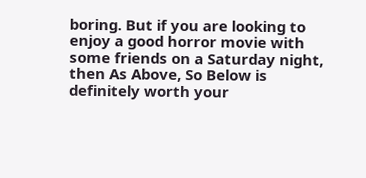boring. But if you are looking to enjoy a good horror movie with some friends on a Saturday night, then As Above, So Below is definitely worth your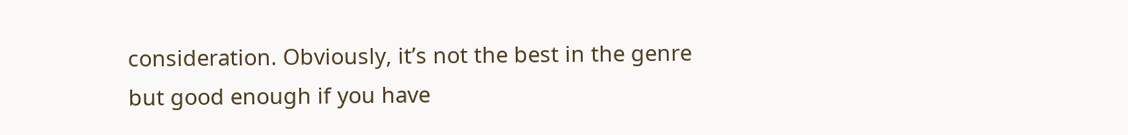consideration. Obviously, it’s not the best in the genre but good enough if you have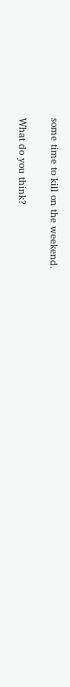some time to kill on the weekend.

What do you think?